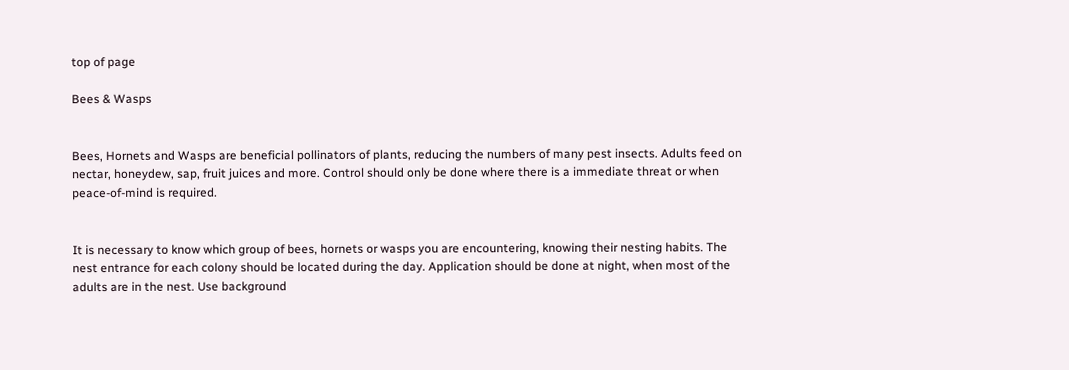top of page

Bees & Wasps


Bees, Hornets and Wasps are beneficial pollinators of plants, reducing the numbers of many pest insects. Adults feed on nectar, honeydew, sap, fruit juices and more. Control should only be done where there is a immediate threat or when peace-of-mind is required.


It is necessary to know which group of bees, hornets or wasps you are encountering, knowing their nesting habits. The nest entrance for each colony should be located during the day. Application should be done at night, when most of the adults are in the nest. Use background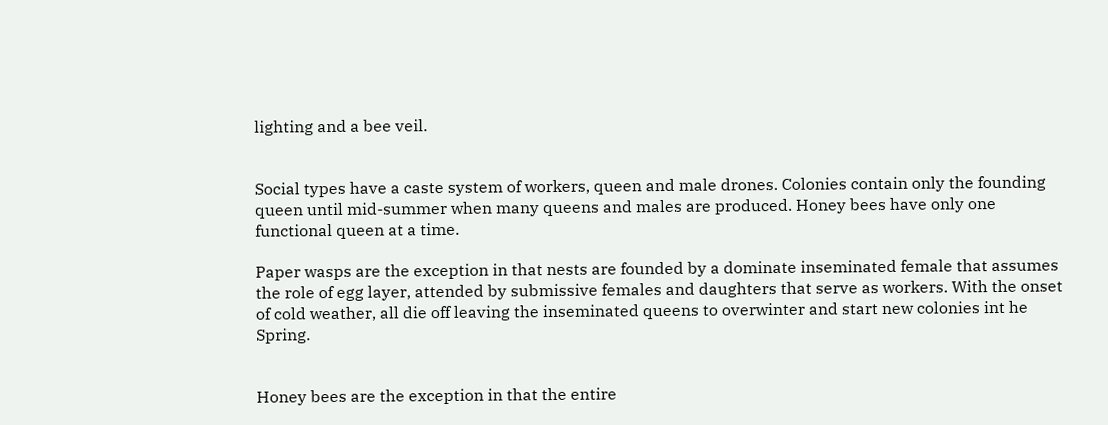lighting and a bee veil.


Social types have a caste system of workers, queen and male drones. Colonies contain only the founding queen until mid-summer when many queens and males are produced. Honey bees have only one functional queen at a time.

Paper wasps are the exception in that nests are founded by a dominate inseminated female that assumes the role of egg layer, attended by submissive females and daughters that serve as workers. With the onset of cold weather, all die off leaving the inseminated queens to overwinter and start new colonies int he Spring.


Honey bees are the exception in that the entire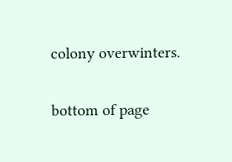colony overwinters.

bottom of page